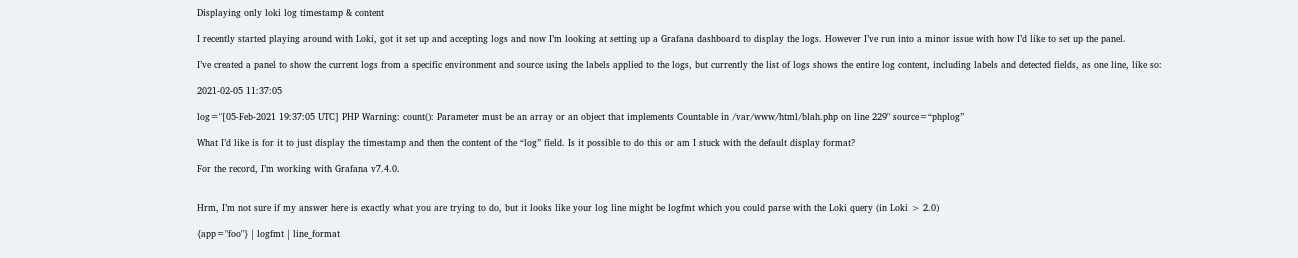Displaying only loki log timestamp & content

I recently started playing around with Loki, got it set up and accepting logs and now I’m looking at setting up a Grafana dashboard to display the logs. However I’ve run into a minor issue with how I’d like to set up the panel.

I’ve created a panel to show the current logs from a specific environment and source using the labels applied to the logs, but currently the list of logs shows the entire log content, including labels and detected fields, as one line, like so:

2021-02-05 11:37:05

log="[05-Feb-2021 19:37:05 UTC] PHP Warning: count(): Parameter must be an array or an object that implements Countable in /var/www/html/blah.php on line 229" source=“phplog”

What I’d like is for it to just display the timestamp and then the content of the “log” field. Is it possible to do this or am I stuck with the default display format?

For the record, I’m working with Grafana v7.4.0.


Hrm, I’m not sure if my answer here is exactly what you are trying to do, but it looks like your log line might be logfmt which you could parse with the Loki query (in Loki > 2.0)

{app="foo"} | logfmt | line_format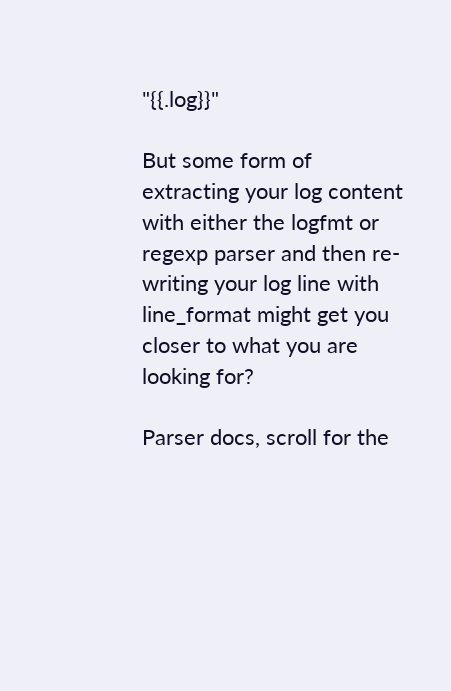"{{.log}}"

But some form of extracting your log content with either the logfmt or regexp parser and then re-writing your log line with line_format might get you closer to what you are looking for?

Parser docs, scroll for the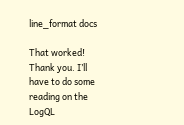line_format docs

That worked! Thank you. I’ll have to do some reading on the LogQL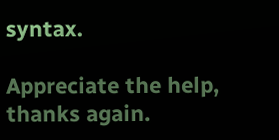syntax.

Appreciate the help, thanks again.